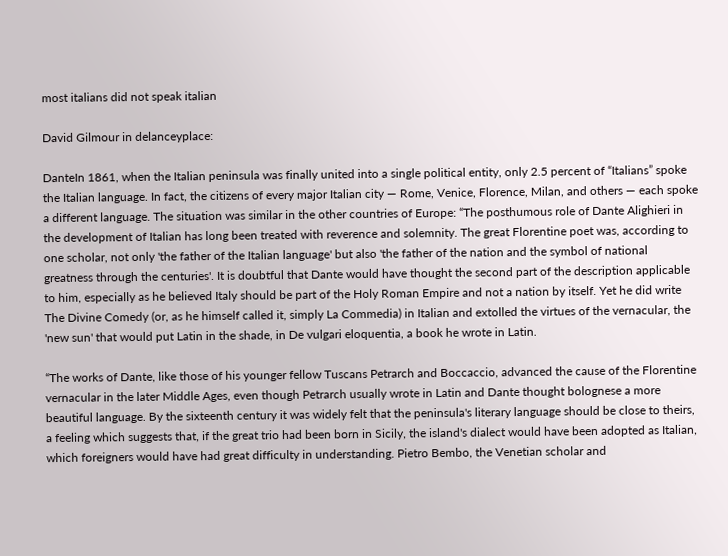most italians did not speak italian

David Gilmour in delanceyplace:

DanteIn 1861, when the Italian peninsula was finally united into a single political entity, only 2.5 percent of “Italians” spoke the Italian language. In fact, the citizens of every major Italian city — Rome, Venice, Florence, Milan, and others — each spoke a different language. The situation was similar in the other countries of Europe: “The posthumous role of Dante Alighieri in the development of Italian has long been treated with reverence and solemnity. The great Florentine poet was, according to one scholar, not only 'the father of the Italian language' but also 'the father of the nation and the symbol of national greatness through the centuries'. It is doubtful that Dante would have thought the second part of the description applicable to him, especially as he believed Italy should be part of the Holy Roman Empire and not a nation by itself. Yet he did write The Divine Comedy (or, as he himself called it, simply La Commedia) in Italian and extolled the virtues of the vernacular, the 'new sun' that would put Latin in the shade, in De vulgari eloquentia, a book he wrote in Latin.

“The works of Dante, like those of his younger fellow Tuscans Petrarch and Boccaccio, advanced the cause of the Florentine vernacular in the later Middle Ages, even though Petrarch usually wrote in Latin and Dante thought bolognese a more beautiful language. By the sixteenth century it was widely felt that the peninsula's literary language should be close to theirs, a feeling which suggests that, if the great trio had been born in Sicily, the island's dialect would have been adopted as Italian, which foreigners would have had great difficulty in understanding. Pietro Bembo, the Venetian scholar and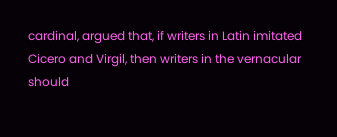cardinal, argued that, if writers in Latin imitated Cicero and Virgil, then writers in the vernacular should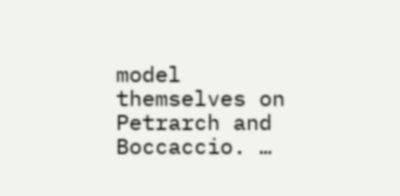model themselves on Petrarch and Boccaccio. …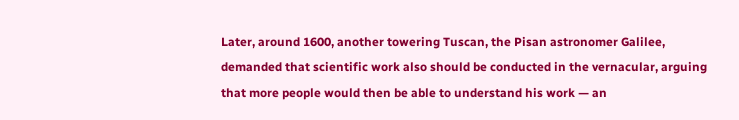Later, around 1600, another towering Tuscan, the Pisan astronomer Galilee, demanded that scientific work also should be conducted in the vernacular, arguing that more people would then be able to understand his work — an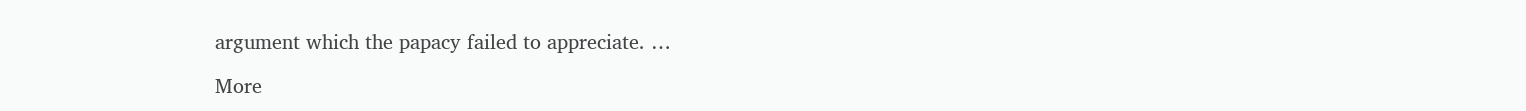argument which the papacy failed to appreciate. …

More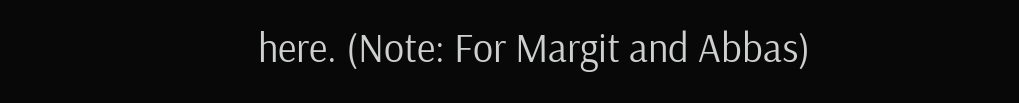here. (Note: For Margit and Abbas)